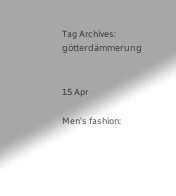Tag Archives: götterdämmerung


15 Apr

Men's fashion: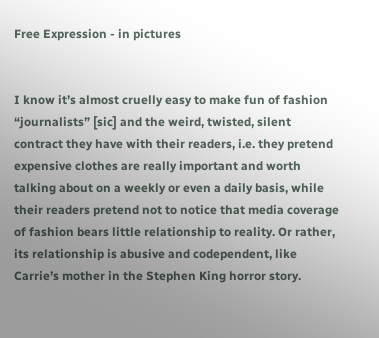Free Expression - in pictures


I know it’s almost cruelly easy to make fun of fashion “journalists” [sic] and the weird, twisted, silent contract they have with their readers, i.e. they pretend expensive clothes are really important and worth talking about on a weekly or even a daily basis, while their readers pretend not to notice that media coverage of fashion bears little relationship to reality. Or rather, its relationship is abusive and codependent, like Carrie’s mother in the Stephen King horror story.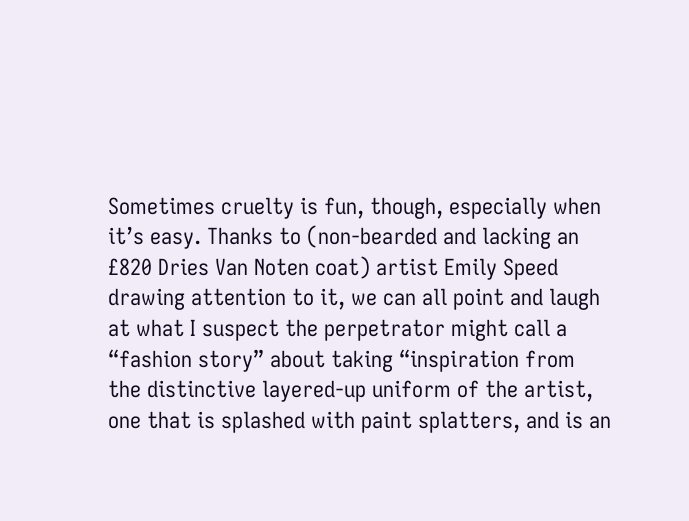Sometimes cruelty is fun, though, especially when it’s easy. Thanks to (non-bearded and lacking an £820 Dries Van Noten coat) artist Emily Speed drawing attention to it, we can all point and laugh at what I suspect the perpetrator might call a “fashion story” about taking “inspiration from the distinctive layered-up uniform of the artist, one that is splashed with paint splatters, and is an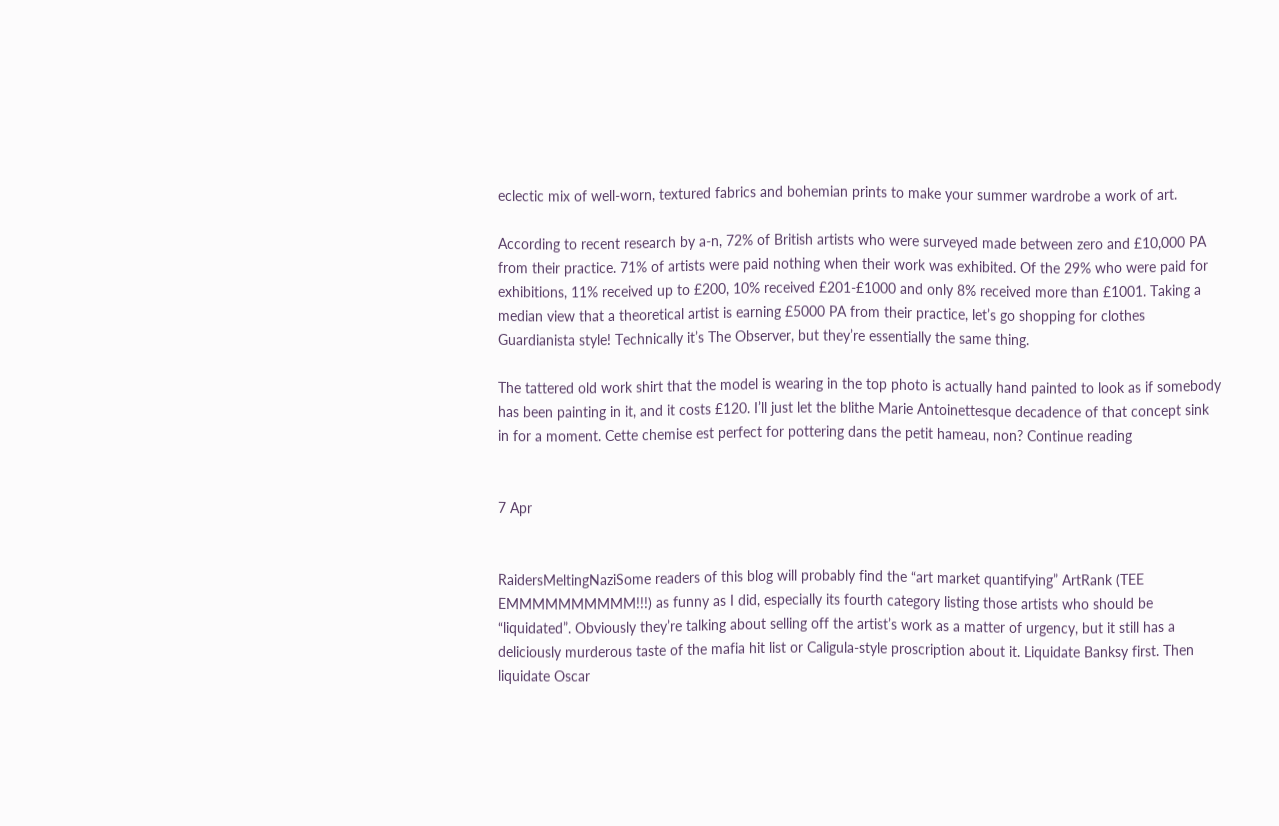eclectic mix of well-worn, textured fabrics and bohemian prints to make your summer wardrobe a work of art.

According to recent research by a-n, 72% of British artists who were surveyed made between zero and £10,000 PA from their practice. 71% of artists were paid nothing when their work was exhibited. Of the 29% who were paid for exhibitions, 11% received up to £200, 10% received £201-£1000 and only 8% received more than £1001. Taking a median view that a theoretical artist is earning £5000 PA from their practice, let’s go shopping for clothes Guardianista style! Technically it’s The Observer, but they’re essentially the same thing.

The tattered old work shirt that the model is wearing in the top photo is actually hand painted to look as if somebody has been painting in it, and it costs £120. I’ll just let the blithe Marie Antoinettesque decadence of that concept sink in for a moment. Cette chemise est perfect for pottering dans the petit hameau, non? Continue reading


7 Apr


RaidersMeltingNaziSome readers of this blog will probably find the “art market quantifying” ArtRank (TEE EMMMMMMMMMM!!!) as funny as I did, especially its fourth category listing those artists who should be “liquidated”. Obviously they’re talking about selling off the artist’s work as a matter of urgency, but it still has a deliciously murderous taste of the mafia hit list or Caligula-style proscription about it. Liquidate Banksy first. Then liquidate Oscar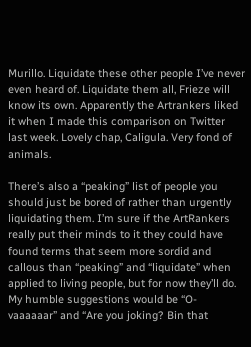Murillo. Liquidate these other people I’ve never even heard of. Liquidate them all, Frieze will know its own. Apparently the Artrankers liked it when I made this comparison on Twitter last week. Lovely chap, Caligula. Very fond of animals.

There’s also a “peaking” list of people you should just be bored of rather than urgently liquidating them. I’m sure if the ArtRankers really put their minds to it they could have found terms that seem more sordid and callous than “peaking” and “liquidate” when applied to living people, but for now they’ll do. My humble suggestions would be “O-vaaaaaar” and “Are you joking? Bin that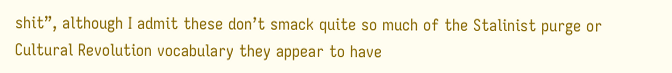shit”, although I admit these don’t smack quite so much of the Stalinist purge or Cultural Revolution vocabulary they appear to have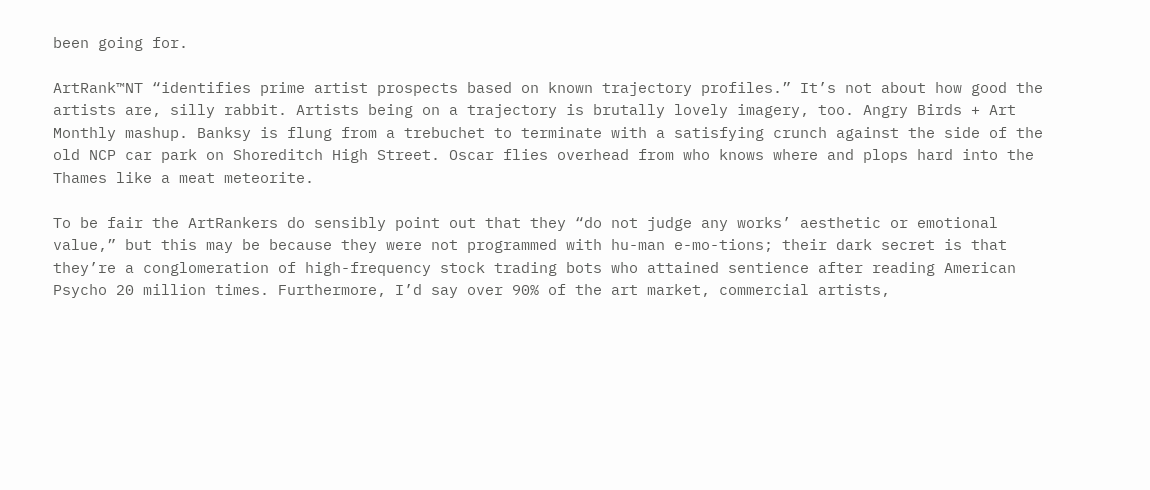been going for.

ArtRank™NT “identifies prime artist prospects based on known trajectory profiles.” It’s not about how good the artists are, silly rabbit. Artists being on a trajectory is brutally lovely imagery, too. Angry Birds + Art Monthly mashup. Banksy is flung from a trebuchet to terminate with a satisfying crunch against the side of the old NCP car park on Shoreditch High Street. Oscar flies overhead from who knows where and plops hard into the Thames like a meat meteorite.

To be fair the ArtRankers do sensibly point out that they “do not judge any works’ aesthetic or emotional value,” but this may be because they were not programmed with hu-man e-mo-tions; their dark secret is that they’re a conglomeration of high-frequency stock trading bots who attained sentience after reading American Psycho 20 million times. Furthermore, I’d say over 90% of the art market, commercial artists,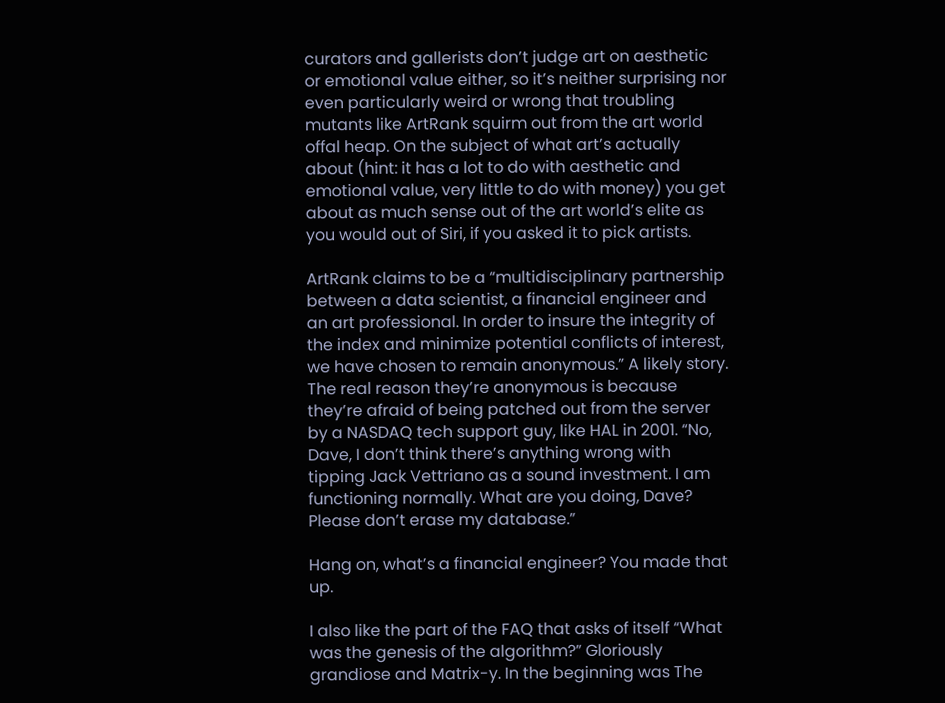curators and gallerists don’t judge art on aesthetic or emotional value either, so it’s neither surprising nor even particularly weird or wrong that troubling mutants like ArtRank squirm out from the art world offal heap. On the subject of what art’s actually about (hint: it has a lot to do with aesthetic and emotional value, very little to do with money) you get about as much sense out of the art world’s elite as you would out of Siri, if you asked it to pick artists.

ArtRank claims to be a “multidisciplinary partnership between a data scientist, a financial engineer and an art professional. In order to insure the integrity of the index and minimize potential conflicts of interest, we have chosen to remain anonymous.” A likely story. The real reason they’re anonymous is because they’re afraid of being patched out from the server by a NASDAQ tech support guy, like HAL in 2001. “No, Dave, I don’t think there’s anything wrong with tipping Jack Vettriano as a sound investment. I am functioning normally. What are you doing, Dave? Please don’t erase my database.”

Hang on, what’s a financial engineer? You made that up.

I also like the part of the FAQ that asks of itself “What was the genesis of the algorithm?” Gloriously grandiose and Matrix-y. In the beginning was The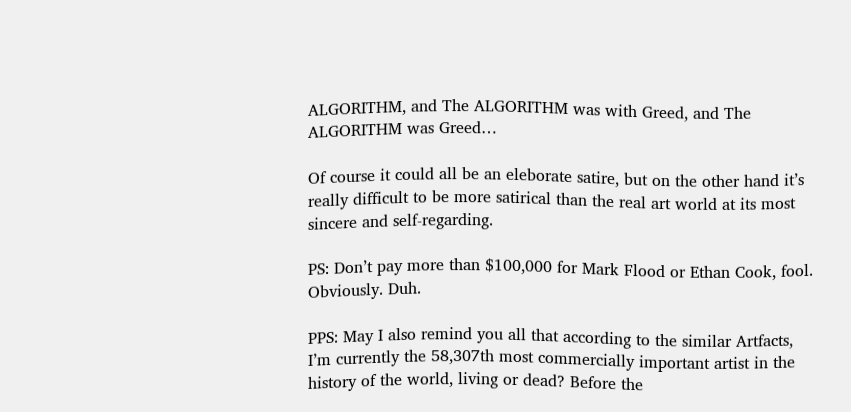ALGORITHM, and The ALGORITHM was with Greed, and The ALGORITHM was Greed…

Of course it could all be an eleborate satire, but on the other hand it’s really difficult to be more satirical than the real art world at its most sincere and self-regarding.

PS: Don’t pay more than $100,000 for Mark Flood or Ethan Cook, fool. Obviously. Duh.

PPS: May I also remind you all that according to the similar Artfacts, I’m currently the 58,307th most commercially important artist in the history of the world, living or dead? Before the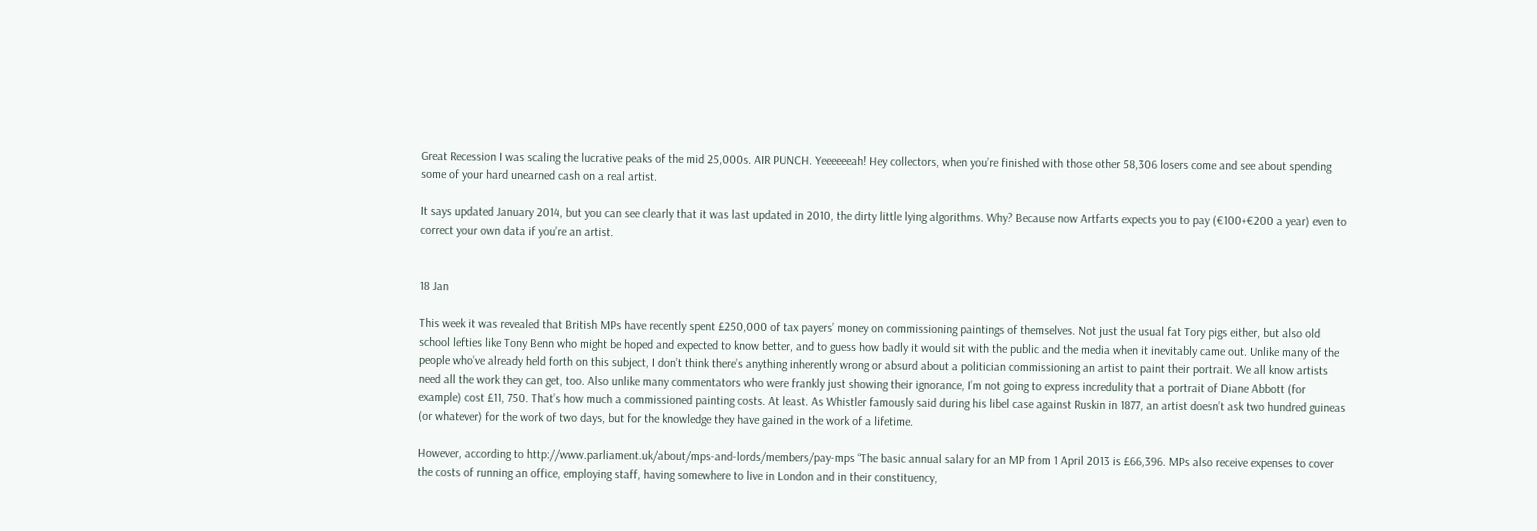Great Recession I was scaling the lucrative peaks of the mid 25,000s. AIR PUNCH. Yeeeeeeah! Hey collectors, when you’re finished with those other 58,306 losers come and see about spending some of your hard unearned cash on a real artist.

It says updated January 2014, but you can see clearly that it was last updated in 2010, the dirty little lying algorithms. Why? Because now Artfarts expects you to pay (€100+€200 a year) even to correct your own data if you’re an artist.


18 Jan

This week it was revealed that British MPs have recently spent £250,000 of tax payers’ money on commissioning paintings of themselves. Not just the usual fat Tory pigs either, but also old school lefties like Tony Benn who might be hoped and expected to know better, and to guess how badly it would sit with the public and the media when it inevitably came out. Unlike many of the people who’ve already held forth on this subject, I don’t think there’s anything inherently wrong or absurd about a politician commissioning an artist to paint their portrait. We all know artists need all the work they can get, too. Also unlike many commentators who were frankly just showing their ignorance, I’m not going to express incredulity that a portrait of Diane Abbott (for example) cost £11, 750. That’s how much a commissioned painting costs. At least. As Whistler famously said during his libel case against Ruskin in 1877, an artist doesn’t ask two hundred guineas (or whatever) for the work of two days, but for the knowledge they have gained in the work of a lifetime.

However, according to http://www.parliament.uk/about/mps-and-lords/members/pay-mps “The basic annual salary for an MP from 1 April 2013 is £66,396. MPs also receive expenses to cover the costs of running an office, employing staff, having somewhere to live in London and in their constituency,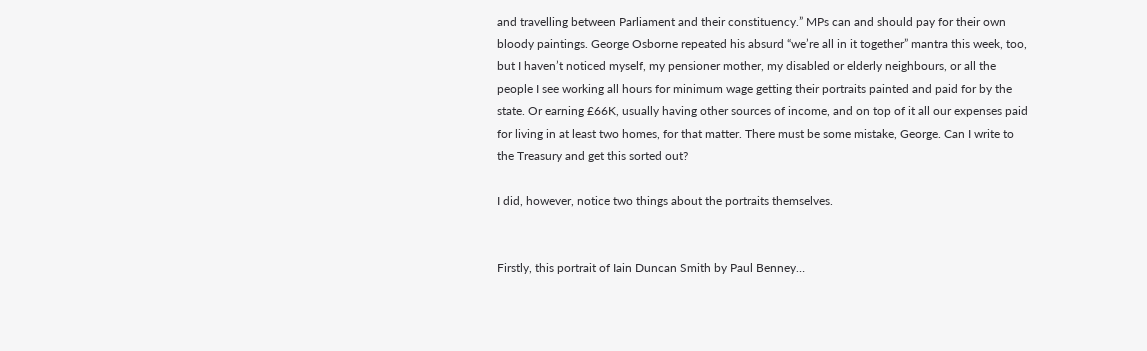and travelling between Parliament and their constituency.” MPs can and should pay for their own bloody paintings. George Osborne repeated his absurd “we’re all in it together” mantra this week, too, but I haven’t noticed myself, my pensioner mother, my disabled or elderly neighbours, or all the people I see working all hours for minimum wage getting their portraits painted and paid for by the state. Or earning £66K, usually having other sources of income, and on top of it all our expenses paid for living in at least two homes, for that matter. There must be some mistake, George. Can I write to the Treasury and get this sorted out?

I did, however, notice two things about the portraits themselves.


Firstly, this portrait of Iain Duncan Smith by Paul Benney…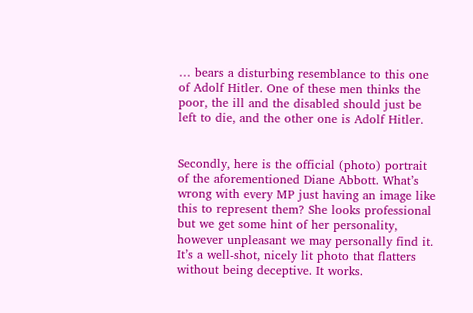… bears a disturbing resemblance to this one of Adolf Hitler. One of these men thinks the poor, the ill and the disabled should just be left to die, and the other one is Adolf Hitler.


Secondly, here is the official (photo) portrait of the aforementioned Diane Abbott. What’s wrong with every MP just having an image like this to represent them? She looks professional but we get some hint of her personality, however unpleasant we may personally find it. It’s a well-shot, nicely lit photo that flatters without being deceptive. It works.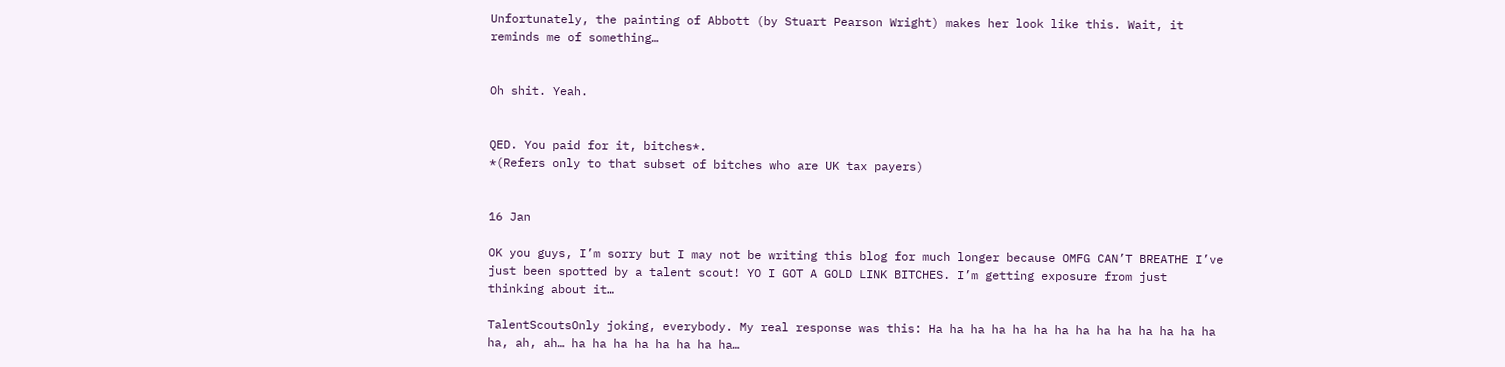Unfortunately, the painting of Abbott (by Stuart Pearson Wright) makes her look like this. Wait, it reminds me of something…


Oh shit. Yeah.


QED. You paid for it, bitches*.
*(Refers only to that subset of bitches who are UK tax payers)


16 Jan

OK you guys, I’m sorry but I may not be writing this blog for much longer because OMFG CAN’T BREATHE I’ve just been spotted by a talent scout! YO I GOT A GOLD LINK BITCHES. I’m getting exposure from just thinking about it…

TalentScoutsOnly joking, everybody. My real response was this: Ha ha ha ha ha ha ha ha ha ha ha ha ha ha ha, ah, ah… ha ha ha ha ha ha ha ha…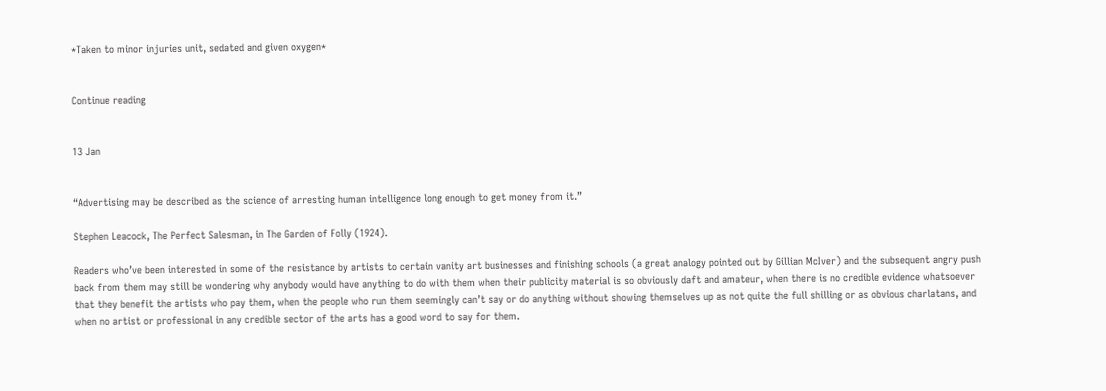*Taken to minor injuries unit, sedated and given oxygen*


Continue reading


13 Jan


“Advertising may be described as the science of arresting human intelligence long enough to get money from it.”

Stephen Leacock, The Perfect Salesman, in The Garden of Folly (1924).

Readers who’ve been interested in some of the resistance by artists to certain vanity art businesses and finishing schools (a great analogy pointed out by Gillian McIver) and the subsequent angry push back from them may still be wondering why anybody would have anything to do with them when their publicity material is so obviously daft and amateur, when there is no credible evidence whatsoever that they benefit the artists who pay them, when the people who run them seemingly can’t say or do anything without showing themselves up as not quite the full shilling or as obvious charlatans, and when no artist or professional in any credible sector of the arts has a good word to say for them.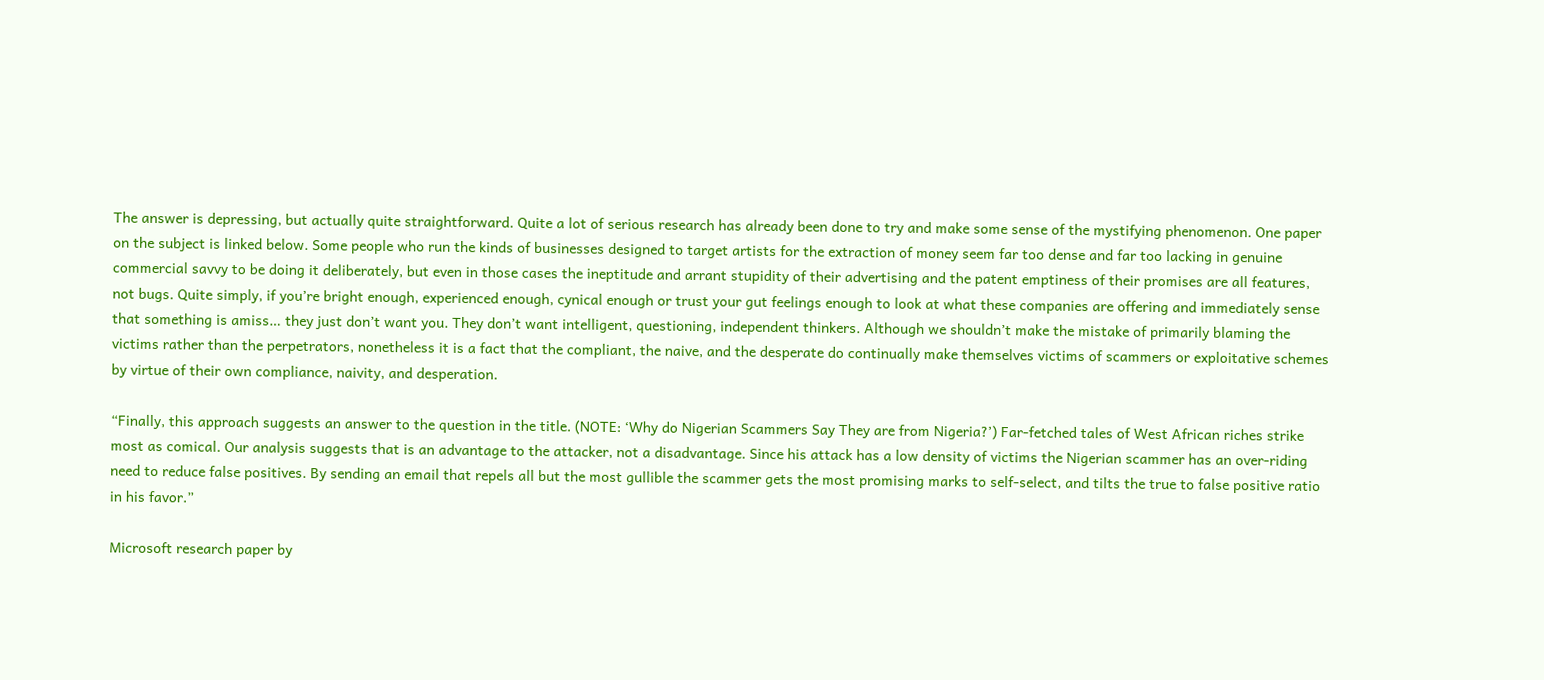The answer is depressing, but actually quite straightforward. Quite a lot of serious research has already been done to try and make some sense of the mystifying phenomenon. One paper on the subject is linked below. Some people who run the kinds of businesses designed to target artists for the extraction of money seem far too dense and far too lacking in genuine commercial savvy to be doing it deliberately, but even in those cases the ineptitude and arrant stupidity of their advertising and the patent emptiness of their promises are all features, not bugs. Quite simply, if you’re bright enough, experienced enough, cynical enough or trust your gut feelings enough to look at what these companies are offering and immediately sense that something is amiss… they just don’t want you. They don’t want intelligent, questioning, independent thinkers. Although we shouldn’t make the mistake of primarily blaming the victims rather than the perpetrators, nonetheless it is a fact that the compliant, the naive, and the desperate do continually make themselves victims of scammers or exploitative schemes by virtue of their own compliance, naivity, and desperation.

“Finally, this approach suggests an answer to the question in the title. (NOTE: ‘Why do Nigerian Scammers Say They are from Nigeria?’) Far-fetched tales of West African riches strike most as comical. Our analysis suggests that is an advantage to the attacker, not a disadvantage. Since his attack has a low density of victims the Nigerian scammer has an over-riding need to reduce false positives. By sending an email that repels all but the most gullible the scammer gets the most promising marks to self-select, and tilts the true to false positive ratio in his favor.”

Microsoft research paper by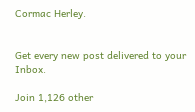Cormac Herley.


Get every new post delivered to your Inbox.

Join 1,126 other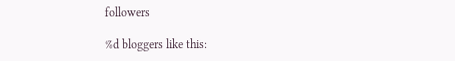followers

%d bloggers like this: